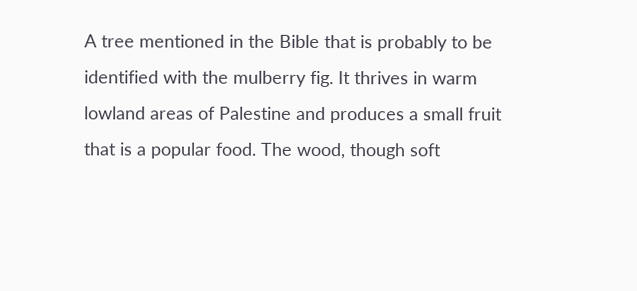A tree mentioned in the Bible that is probably to be identified with the mulberry fig. It thrives in warm lowland areas of Palestine and produces a small fruit that is a popular food. The wood, though soft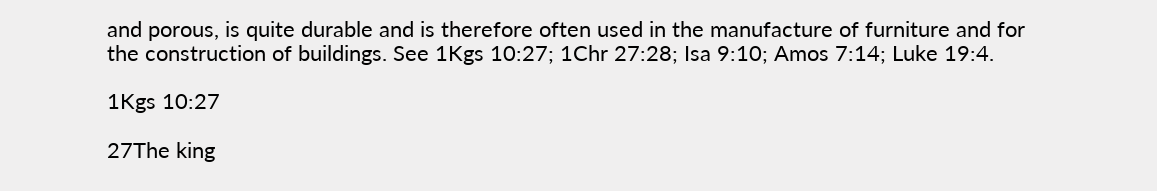and porous, is quite durable and is therefore often used in the manufacture of furniture and for the construction of buildings. See 1Kgs 10:27; 1Chr 27:28; Isa 9:10; Amos 7:14; Luke 19:4.

1Kgs 10:27

27The king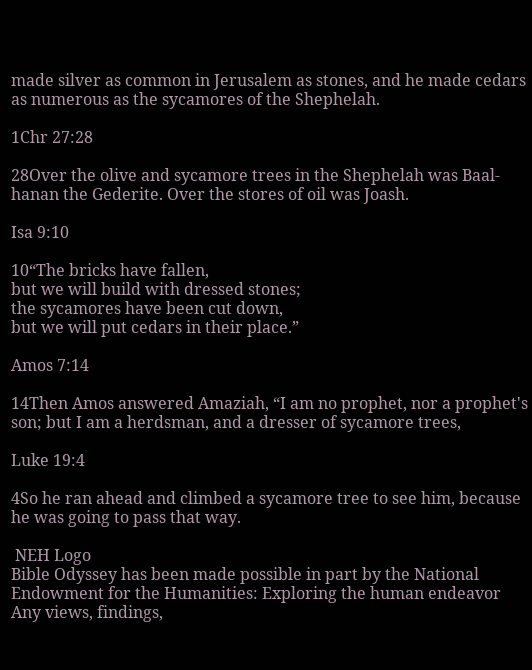made silver as common in Jerusalem as stones, and he made cedars as numerous as the sycamores of the Shephelah.

1Chr 27:28

28Over the olive and sycamore trees in the Shephelah was Baal-hanan the Gederite. Over the stores of oil was Joash.

Isa 9:10

10“The bricks have fallen,
but we will build with dressed stones;
the sycamores have been cut down,
but we will put cedars in their place.”

Amos 7:14

14Then Amos answered Amaziah, “I am no prophet, nor a prophet's son; but I am a herdsman, and a dresser of sycamore trees,

Luke 19:4

4So he ran ahead and climbed a sycamore tree to see him, because he was going to pass that way.

 NEH Logo
Bible Odyssey has been made possible in part by the National Endowment for the Humanities: Exploring the human endeavor
Any views, findings,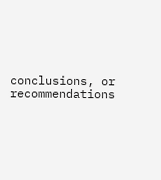conclusions, or recommendations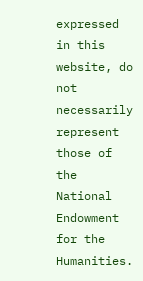expressed in this website, do not necessarily represent those of the National Endowment for the Humanities.